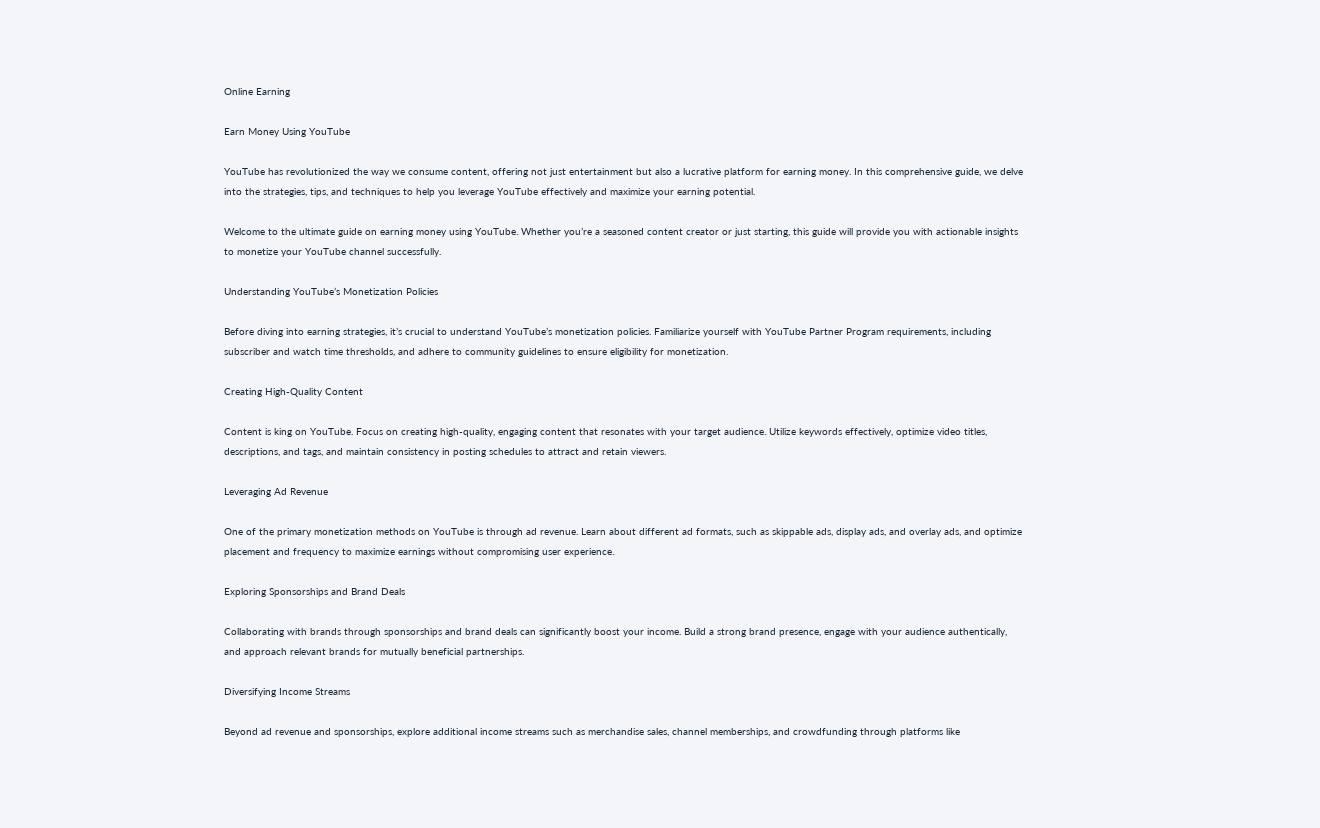Online Earning

Earn Money Using YouTube

YouTube has revolutionized the way we consume content, offering not just entertainment but also a lucrative platform for earning money. In this comprehensive guide, we delve into the strategies, tips, and techniques to help you leverage YouTube effectively and maximize your earning potential.

Welcome to the ultimate guide on earning money using YouTube. Whether you’re a seasoned content creator or just starting, this guide will provide you with actionable insights to monetize your YouTube channel successfully.

Understanding YouTube’s Monetization Policies

Before diving into earning strategies, it’s crucial to understand YouTube’s monetization policies. Familiarize yourself with YouTube Partner Program requirements, including subscriber and watch time thresholds, and adhere to community guidelines to ensure eligibility for monetization.

Creating High-Quality Content

Content is king on YouTube. Focus on creating high-quality, engaging content that resonates with your target audience. Utilize keywords effectively, optimize video titles, descriptions, and tags, and maintain consistency in posting schedules to attract and retain viewers.

Leveraging Ad Revenue

One of the primary monetization methods on YouTube is through ad revenue. Learn about different ad formats, such as skippable ads, display ads, and overlay ads, and optimize placement and frequency to maximize earnings without compromising user experience.

Exploring Sponsorships and Brand Deals

Collaborating with brands through sponsorships and brand deals can significantly boost your income. Build a strong brand presence, engage with your audience authentically, and approach relevant brands for mutually beneficial partnerships.

Diversifying Income Streams

Beyond ad revenue and sponsorships, explore additional income streams such as merchandise sales, channel memberships, and crowdfunding through platforms like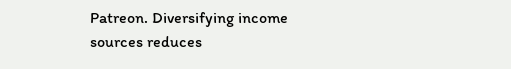Patreon. Diversifying income sources reduces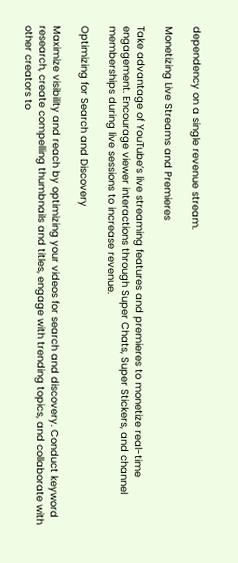dependency on a single revenue stream.

Monetizing Live Streams and Premieres

Take advantage of YouTube’s live streaming features and premieres to monetize real-time engagement. Encourage viewer interactions through Super Chats, Super Stickers, and channel memberships during live sessions to increase revenue.

Optimizing for Search and Discovery

Maximize visibility and reach by optimizing your videos for search and discovery. Conduct keyword research, create compelling thumbnails and titles, engage with trending topics, and collaborate with other creators to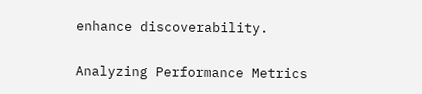enhance discoverability.

Analyzing Performance Metrics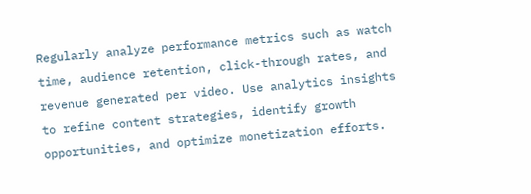Regularly analyze performance metrics such as watch time, audience retention, click-through rates, and revenue generated per video. Use analytics insights to refine content strategies, identify growth opportunities, and optimize monetization efforts.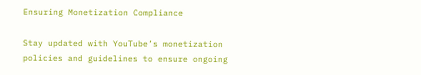Ensuring Monetization Compliance

Stay updated with YouTube’s monetization policies and guidelines to ensure ongoing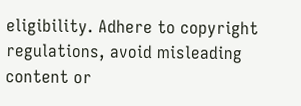eligibility. Adhere to copyright regulations, avoid misleading content or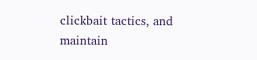clickbait tactics, and maintain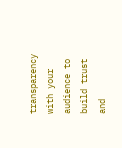transparency with your audience to build trust and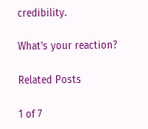credibility.

What's your reaction?

Related Posts

1 of 7